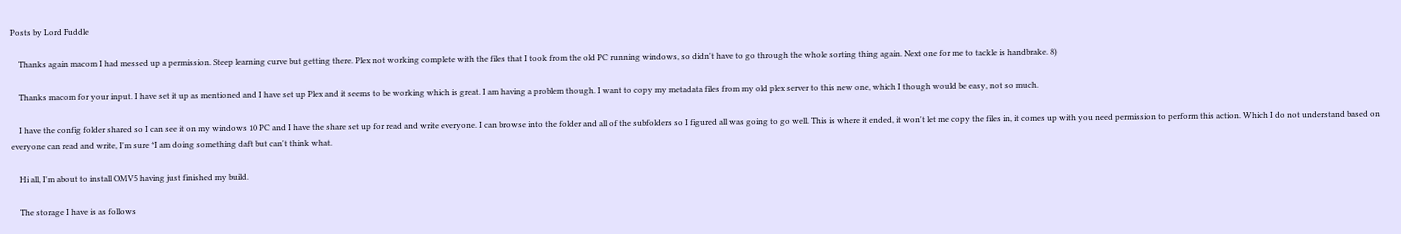Posts by Lord Fuddle

    Thanks again macom I had messed up a permission. Steep learning curve but getting there. Plex not working complete with the files that I took from the old PC running windows, so didn't have to go through the whole sorting thing again. Next one for me to tackle is handbrake. 8)

    Thanks macom for your input. I have set it up as mentioned and I have set up Plex and it seems to be working which is great. I am having a problem though. I want to copy my metadata files from my old plex server to this new one, which I though would be easy, not so much.

    I have the config folder shared so I can see it on my windows 10 PC and I have the share set up for read and write everyone. I can browse into the folder and all of the subfolders so I figured all was going to go well. This is where it ended, it won't let me copy the files in, it comes up with you need permission to perform this action. Which I do not understand based on everyone can read and write, I'm sure *I am doing something daft but can't think what.

    Hi all, I'm about to install OMV5 having just finished my build.

    The storage I have is as follows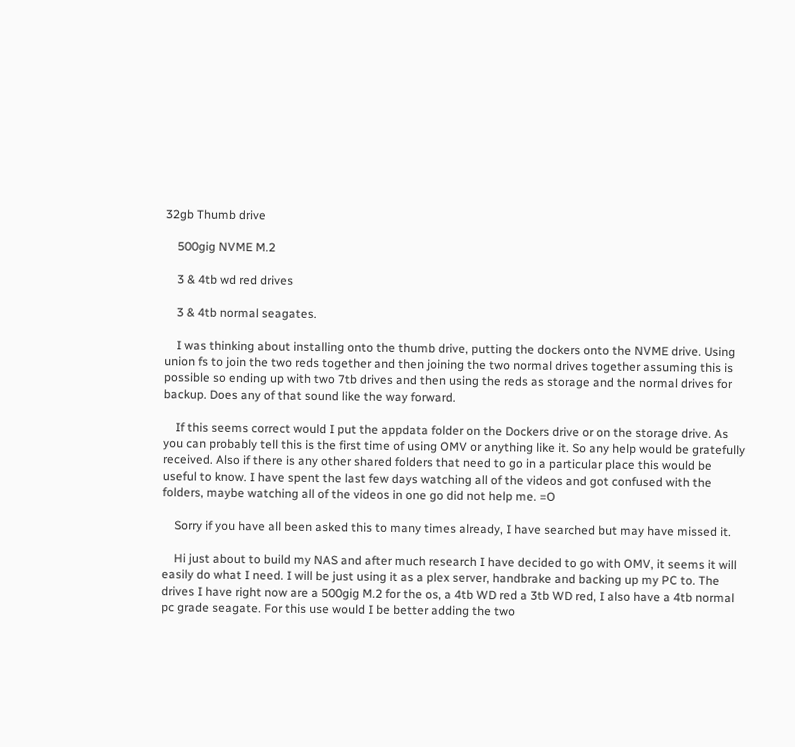32gb Thumb drive

    500gig NVME M.2

    3 & 4tb wd red drives

    3 & 4tb normal seagates.

    I was thinking about installing onto the thumb drive, putting the dockers onto the NVME drive. Using union fs to join the two reds together and then joining the two normal drives together assuming this is possible so ending up with two 7tb drives and then using the reds as storage and the normal drives for backup. Does any of that sound like the way forward.

    If this seems correct would I put the appdata folder on the Dockers drive or on the storage drive. As you can probably tell this is the first time of using OMV or anything like it. So any help would be gratefully received. Also if there is any other shared folders that need to go in a particular place this would be useful to know. I have spent the last few days watching all of the videos and got confused with the folders, maybe watching all of the videos in one go did not help me. =O

    Sorry if you have all been asked this to many times already, I have searched but may have missed it.

    Hi just about to build my NAS and after much research I have decided to go with OMV, it seems it will easily do what I need. I will be just using it as a plex server, handbrake and backing up my PC to. The drives I have right now are a 500gig M.2 for the os, a 4tb WD red a 3tb WD red, I also have a 4tb normal pc grade seagate. For this use would I be better adding the two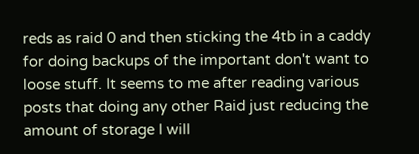reds as raid 0 and then sticking the 4tb in a caddy for doing backups of the important don't want to loose stuff. It seems to me after reading various posts that doing any other Raid just reducing the amount of storage I will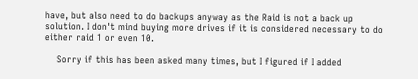have, but also need to do backups anyway as the Raid is not a back up solution. I don't mind buying more drives if it is considered necessary to do either raid 1 or even 10.

    Sorry if this has been asked many times, but I figured if I added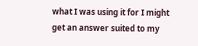what I was using it for I might get an answer suited to my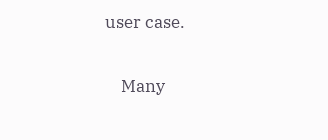user case.

    Many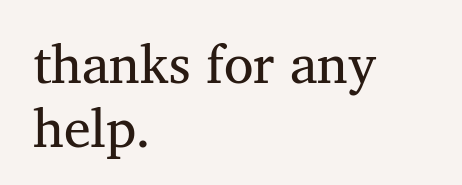thanks for any help.